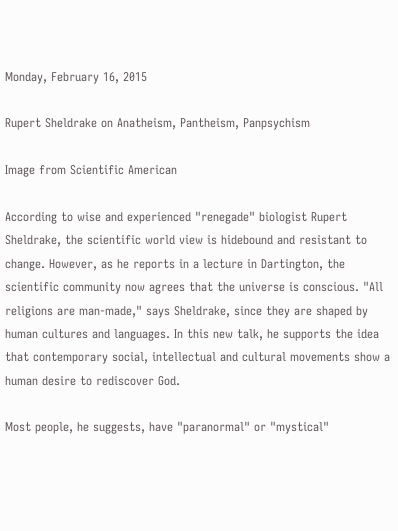Monday, February 16, 2015

Rupert Sheldrake on Anatheism, Pantheism, Panpsychism

Image from Scientific American

According to wise and experienced "renegade" biologist Rupert Sheldrake, the scientific world view is hidebound and resistant to change. However, as he reports in a lecture in Dartington, the scientific community now agrees that the universe is conscious. "All religions are man-made," says Sheldrake, since they are shaped by human cultures and languages. In this new talk, he supports the idea that contemporary social, intellectual and cultural movements show a human desire to rediscover God.

Most people, he suggests, have "paranormal" or "mystical"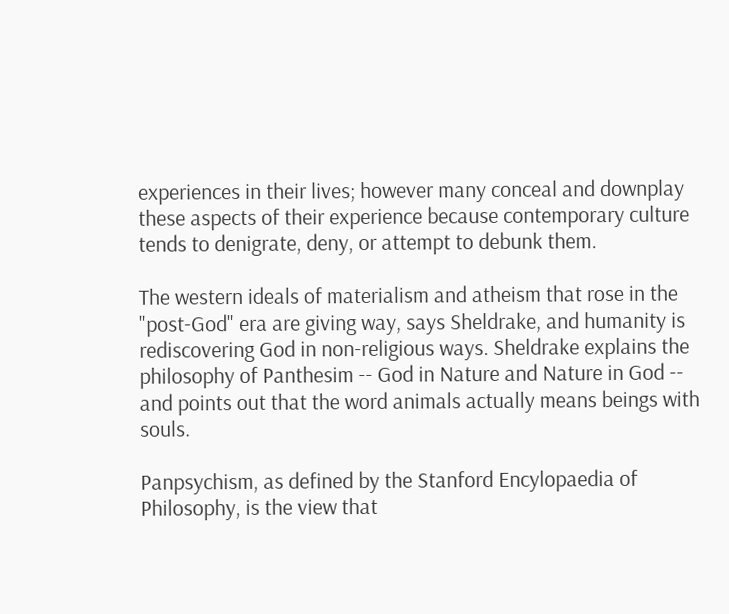experiences in their lives; however many conceal and downplay these aspects of their experience because contemporary culture tends to denigrate, deny, or attempt to debunk them.

The western ideals of materialism and atheism that rose in the "post-God" era are giving way, says Sheldrake, and humanity is rediscovering God in non-religious ways. Sheldrake explains the philosophy of Panthesim -- God in Nature and Nature in God -- and points out that the word animals actually means beings with souls.

Panpsychism, as defined by the Stanford Encylopaedia of Philosophy, is the view that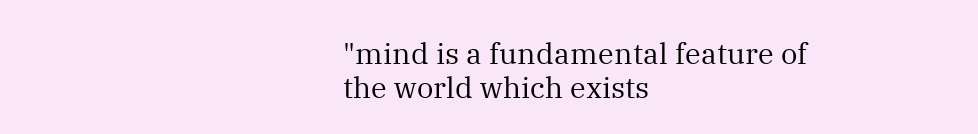"mind is a fundamental feature of the world which exists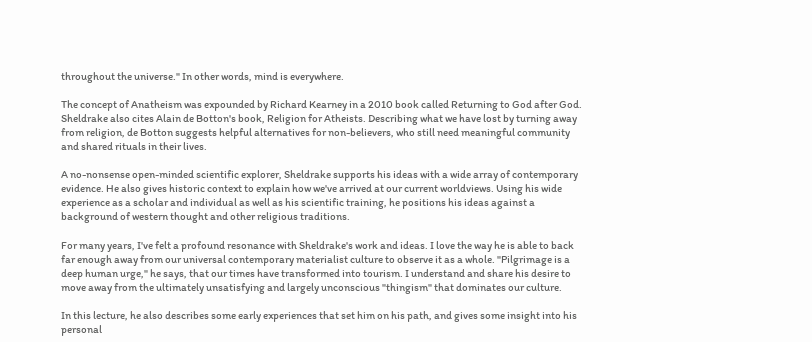throughout the universe." In other words, mind is everywhere.

The concept of Anatheism was expounded by Richard Kearney in a 2010 book called Returning to God after God. Sheldrake also cites Alain de Botton's book, Religion for Atheists. Describing what we have lost by turning away from religion, de Botton suggests helpful alternatives for non-believers, who still need meaningful community and shared rituals in their lives.

A no-nonsense open-minded scientific explorer, Sheldrake supports his ideas with a wide array of contemporary evidence. He also gives historic context to explain how we've arrived at our current worldviews. Using his wide experience as a scholar and individual as well as his scientific training, he positions his ideas against a background of western thought and other religious traditions.

For many years, I've felt a profound resonance with Sheldrake's work and ideas. I love the way he is able to back far enough away from our universal contemporary materialist culture to observe it as a whole. "Pilgrimage is a deep human urge," he says, that our times have transformed into tourism. I understand and share his desire to move away from the ultimately unsatisfying and largely unconscious "thingism" that dominates our culture.

In this lecture, he also describes some early experiences that set him on his path, and gives some insight into his personal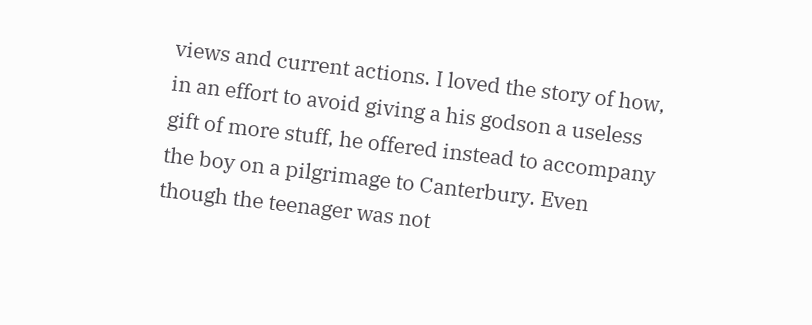views and current actions. I loved the story of how, in an effort to avoid giving a his godson a useless gift of more stuff, he offered instead to accompany the boy on a pilgrimage to Canterbury. Even though the teenager was not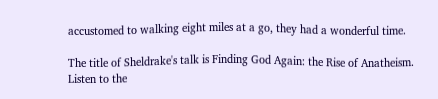accustomed to walking eight miles at a go, they had a wonderful time.

The title of Sheldrake's talk is Finding God Again: the Rise of Anatheism.
Listen to the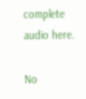complete audio here.

No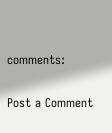comments:

Post a Comment